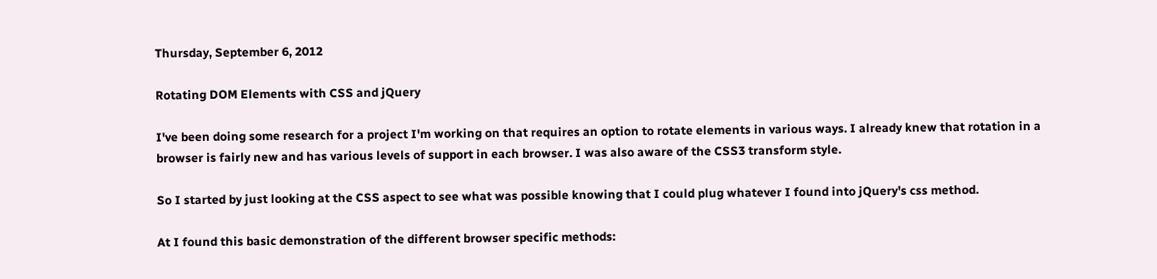Thursday, September 6, 2012

Rotating DOM Elements with CSS and jQuery

I've been doing some research for a project I'm working on that requires an option to rotate elements in various ways. I already knew that rotation in a browser is fairly new and has various levels of support in each browser. I was also aware of the CSS3 transform style.

So I started by just looking at the CSS aspect to see what was possible knowing that I could plug whatever I found into jQuery's css method.

At I found this basic demonstration of the different browser specific methods: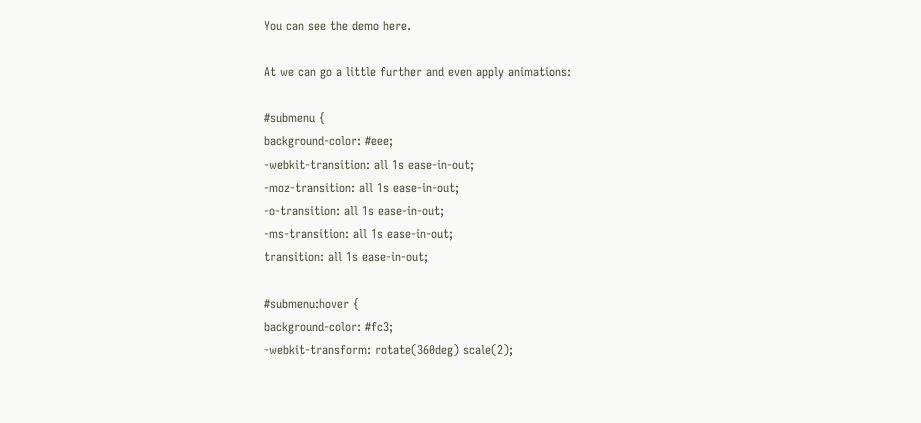You can see the demo here.

At we can go a little further and even apply animations:

#submenu {
background-color: #eee;
-webkit-transition: all 1s ease-in-out;
-moz-transition: all 1s ease-in-out;
-o-transition: all 1s ease-in-out;
-ms-transition: all 1s ease-in-out;
transition: all 1s ease-in-out;

#submenu:hover {
background-color: #fc3;
-webkit-transform: rotate(360deg) scale(2);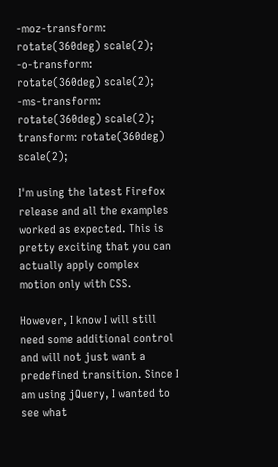-moz-transform: rotate(360deg) scale(2);
-o-transform: rotate(360deg) scale(2);
-ms-transform: rotate(360deg) scale(2);
transform: rotate(360deg) scale(2);

I'm using the latest Firefox release and all the examples worked as expected. This is pretty exciting that you can actually apply complex motion only with CSS.

However, I know I will still need some additional control and will not just want a predefined transition. Since I am using jQuery, I wanted to see what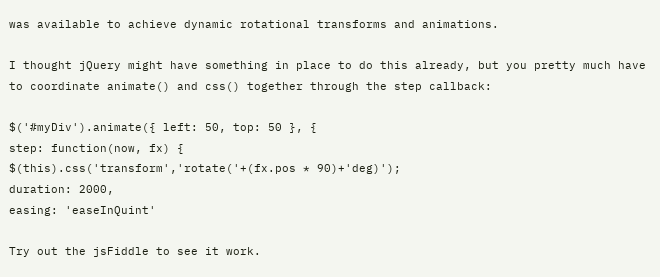was available to achieve dynamic rotational transforms and animations.

I thought jQuery might have something in place to do this already, but you pretty much have to coordinate animate() and css() together through the step callback:

$('#myDiv').animate({ left: 50, top: 50 }, {
step: function(now, fx) {
$(this).css('transform','rotate('+(fx.pos * 90)+'deg)');
duration: 2000,
easing: 'easeInQuint'

Try out the jsFiddle to see it work.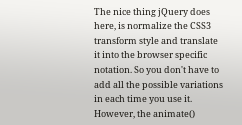The nice thing jQuery does here, is normalize the CSS3 transform style and translate it into the browser specific notation. So you don't have to add all the possible variations in each time you use it. However, the animate()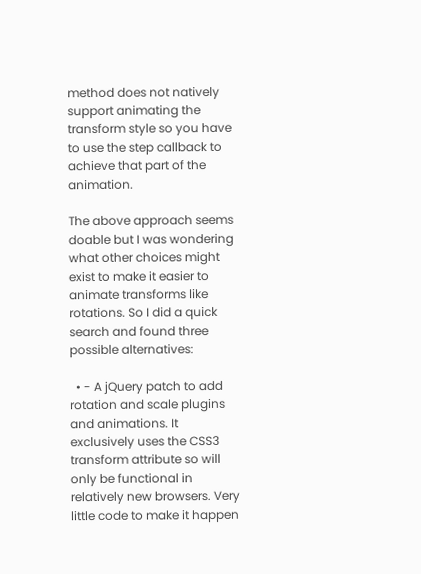method does not natively support animating the transform style so you have to use the step callback to achieve that part of the animation.

The above approach seems doable but I was wondering what other choices might exist to make it easier to animate transforms like rotations. So I did a quick search and found three possible alternatives:

  • - A jQuery patch to add rotation and scale plugins and animations. It exclusively uses the CSS3 transform attribute so will only be functional in relatively new browsers. Very little code to make it happen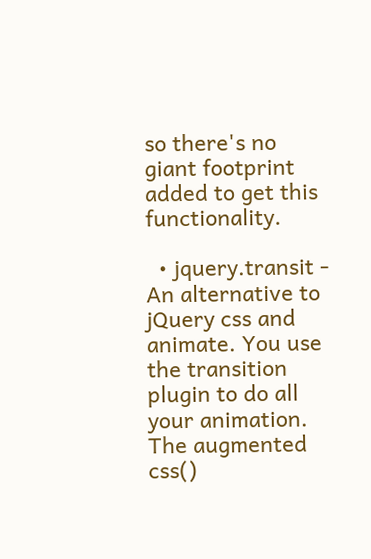so there's no giant footprint added to get this functionality.

  • jquery.transit - An alternative to jQuery css and animate. You use the transition plugin to do all your animation. The augmented css()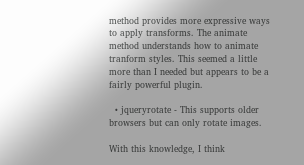method provides more expressive ways to apply transforms. The animate method understands how to animate tranform styles. This seemed a little more than I needed but appears to be a fairly powerful plugin.

  • jqueryrotate - This supports older browsers but can only rotate images.

With this knowledge, I think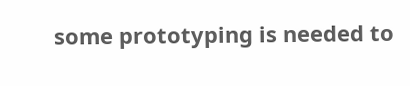some prototyping is needed to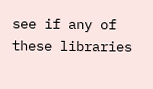see if any of these libraries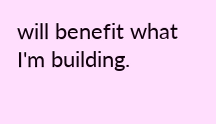will benefit what I'm building.